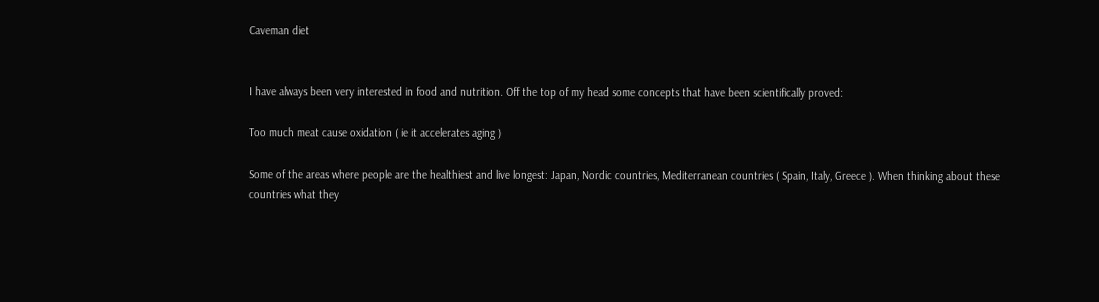Caveman diet


I have always been very interested in food and nutrition. Off the top of my head some concepts that have been scientifically proved:

Too much meat cause oxidation ( ie it accelerates aging )

Some of the areas where people are the healthiest and live longest: Japan, Nordic countries, Mediterranean countries ( Spain, Italy, Greece ). When thinking about these countries what they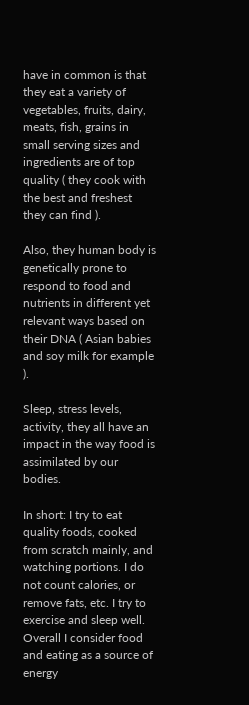have in common is that they eat a variety of vegetables, fruits, dairy, meats, fish, grains in small serving sizes and ingredients are of top quality ( they cook with the best and freshest they can find ).

Also, they human body is genetically prone to respond to food and nutrients in different yet relevant ways based on their DNA ( Asian babies and soy milk for example ).

Sleep, stress levels, activity, they all have an impact in the way food is assimilated by our bodies.

In short: I try to eat quality foods, cooked from scratch mainly, and watching portions. I do not count calories, or remove fats, etc. I try to exercise and sleep well. Overall I consider food and eating as a source of energy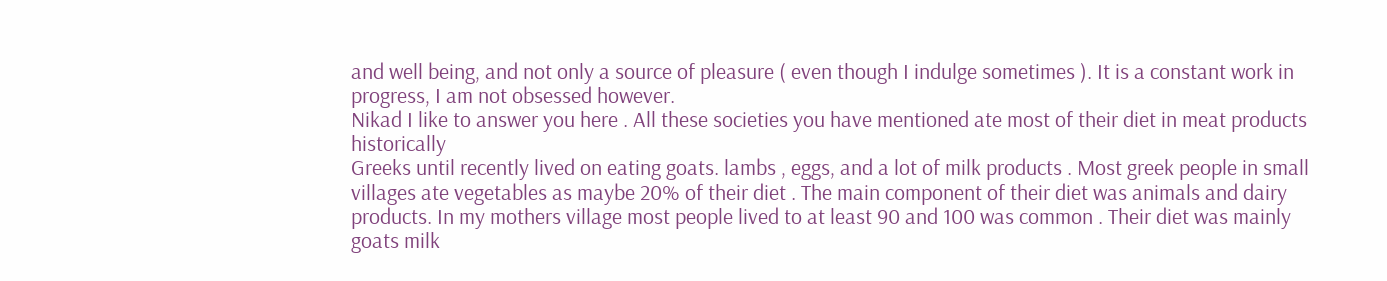and well being, and not only a source of pleasure ( even though I indulge sometimes ). It is a constant work in progress, I am not obsessed however.
Nikad I like to answer you here . All these societies you have mentioned ate most of their diet in meat products historically
Greeks until recently lived on eating goats. lambs , eggs, and a lot of milk products . Most greek people in small villages ate vegetables as maybe 20% of their diet . The main component of their diet was animals and dairy products. In my mothers village most people lived to at least 90 and 100 was common . Their diet was mainly goats milk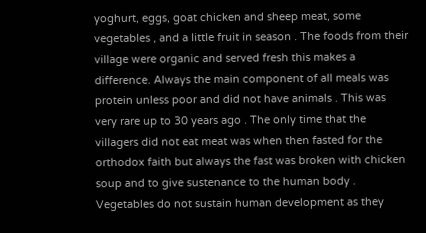yoghurt, eggs, goat chicken and sheep meat, some vegetables , and a little fruit in season . The foods from their village were organic and served fresh this makes a difference. Always the main component of all meals was protein unless poor and did not have animals . This was very rare up to 30 years ago . The only time that the villagers did not eat meat was when then fasted for the orthodox faith but always the fast was broken with chicken soup and to give sustenance to the human body . Vegetables do not sustain human development as they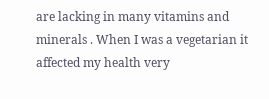are lacking in many vitamins and minerals . When I was a vegetarian it affected my health very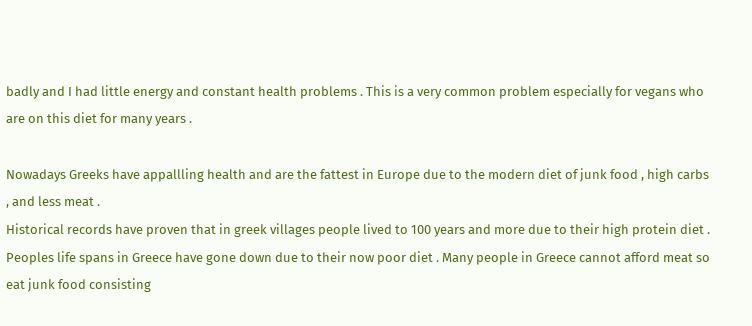badly and I had little energy and constant health problems . This is a very common problem especially for vegans who are on this diet for many years .

Nowadays Greeks have appallling health and are the fattest in Europe due to the modern diet of junk food , high carbs , and less meat .
Historical records have proven that in greek villages people lived to 100 years and more due to their high protein diet .
Peoples life spans in Greece have gone down due to their now poor diet . Many people in Greece cannot afford meat so eat junk food consisting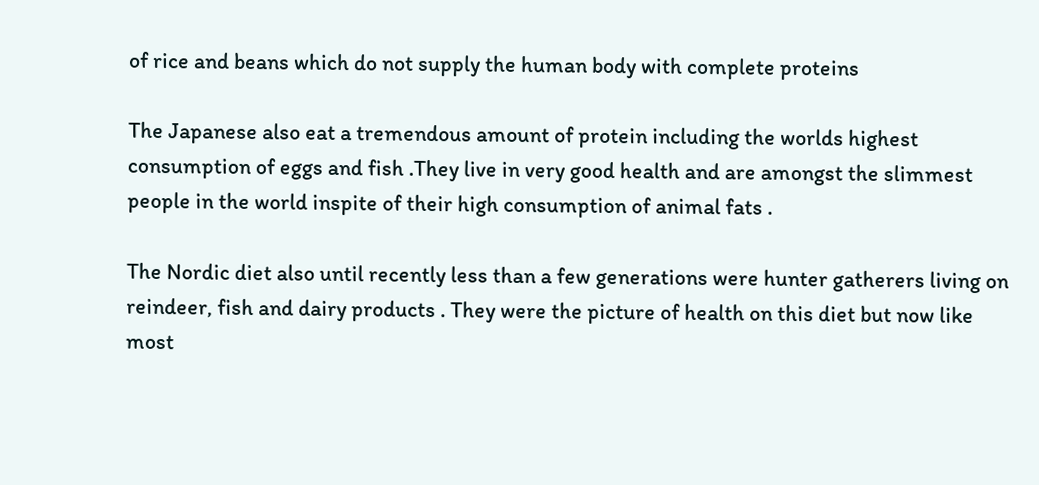of rice and beans which do not supply the human body with complete proteins

The Japanese also eat a tremendous amount of protein including the worlds highest consumption of eggs and fish .They live in very good health and are amongst the slimmest people in the world inspite of their high consumption of animal fats .

The Nordic diet also until recently less than a few generations were hunter gatherers living on reindeer, fish and dairy products . They were the picture of health on this diet but now like most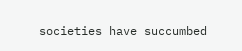societies have succumbed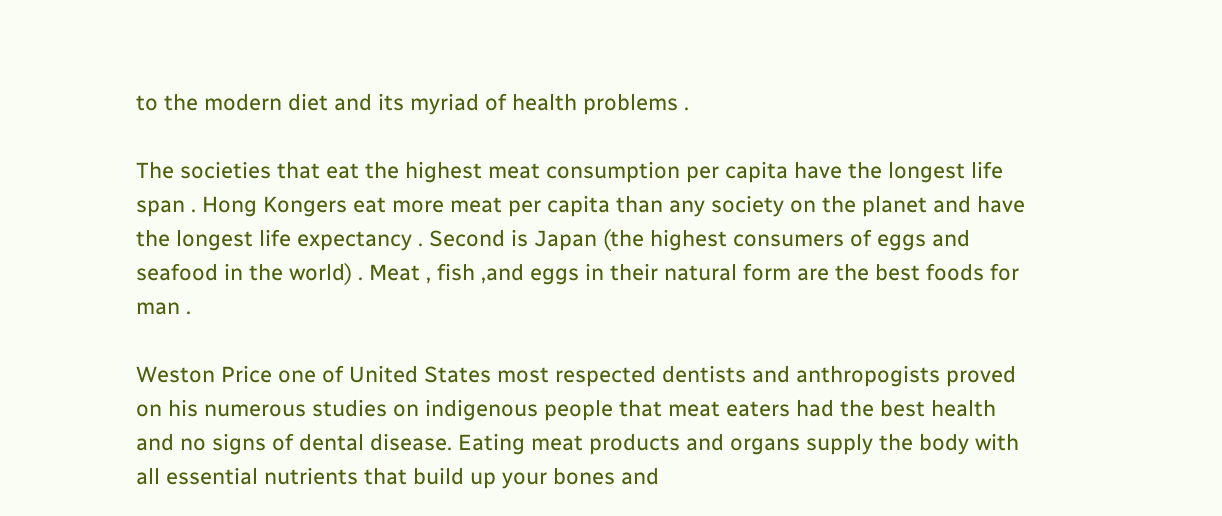to the modern diet and its myriad of health problems .

The societies that eat the highest meat consumption per capita have the longest life span . Hong Kongers eat more meat per capita than any society on the planet and have the longest life expectancy . Second is Japan (the highest consumers of eggs and seafood in the world) . Meat , fish ,and eggs in their natural form are the best foods for man .

Weston Price one of United States most respected dentists and anthropogists proved on his numerous studies on indigenous people that meat eaters had the best health and no signs of dental disease. Eating meat products and organs supply the body with all essential nutrients that build up your bones and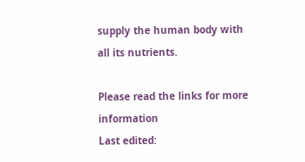supply the human body with all its nutrients.

Please read the links for more information
Last edited: